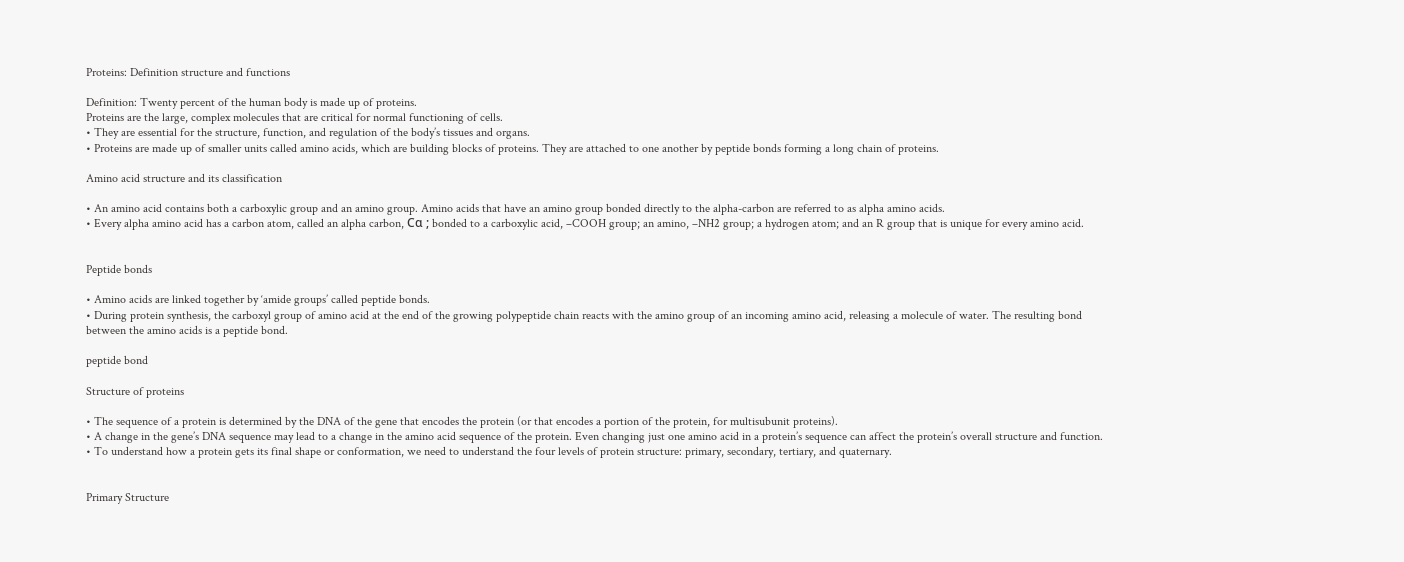Proteins: Definition structure and functions

Definition: Twenty percent of the human body is made up of proteins.
Proteins are the large, complex molecules that are critical for normal functioning of cells.
• They are essential for the structure, function, and regulation of the body’s tissues and organs.
• Proteins are made up of smaller units called amino acids, which are building blocks of proteins. They are attached to one another by peptide bonds forming a long chain of proteins.

Amino acid structure and its classification

• An amino acid contains both a carboxylic group and an amino group. Amino acids that have an amino group bonded directly to the alpha-carbon are referred to as alpha amino acids.
• Every alpha amino acid has a carbon atom, called an alpha carbon, Cα ; bonded to a carboxylic acid, –COOH group; an amino, –NH2 group; a hydrogen atom; and an R group that is unique for every amino acid.


Peptide bonds

• Amino acids are linked together by ‘amide groups’ called peptide bonds.
• During protein synthesis, the carboxyl group of amino acid at the end of the growing polypeptide chain reacts with the amino group of an incoming amino acid, releasing a molecule of water. The resulting bond between the amino acids is a peptide bond.

peptide bond

Structure of proteins

• The sequence of a protein is determined by the DNA of the gene that encodes the protein (or that encodes a portion of the protein, for multisubunit proteins).
• A change in the gene’s DNA sequence may lead to a change in the amino acid sequence of the protein. Even changing just one amino acid in a protein’s sequence can affect the protein’s overall structure and function.
• To understand how a protein gets its final shape or conformation, we need to understand the four levels of protein structure: primary, secondary, tertiary, and quaternary.


Primary Structure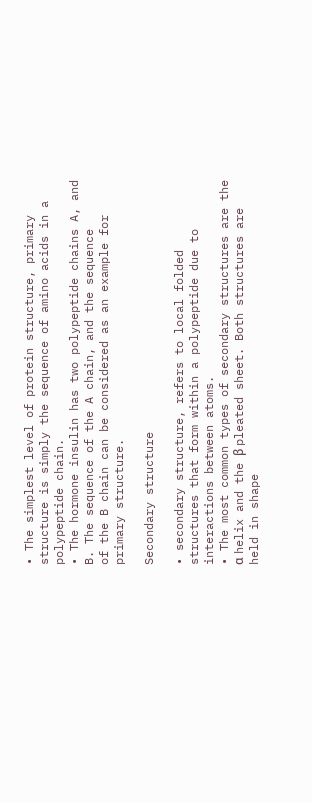• The simplest level of protein structure, primary structure is simply the sequence of amino acids in a
polypeptide chain.
• The hormone insulin has two polypeptide chains A, and B. The sequence of the A chain, and the sequence
of the B chain can be considered as an example for primary structure.

Secondary structure

• secondary structure, refers to local folded structures that form within a polypeptide due to interactions between atoms.
• The most common types of secondary structures are the α helix and the β pleated sheet. Both structures are held in shape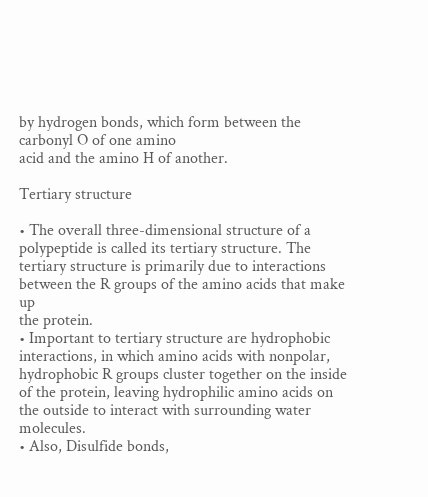by hydrogen bonds, which form between the carbonyl O of one amino
acid and the amino H of another.

Tertiary structure

• The overall three-dimensional structure of a polypeptide is called its tertiary structure. The tertiary structure is primarily due to interactions between the R groups of the amino acids that make up
the protein.
• Important to tertiary structure are hydrophobic interactions, in which amino acids with nonpolar, hydrophobic R groups cluster together on the inside of the protein, leaving hydrophilic amino acids on the outside to interact with surrounding water molecules.
• Also, Disulfide bonds,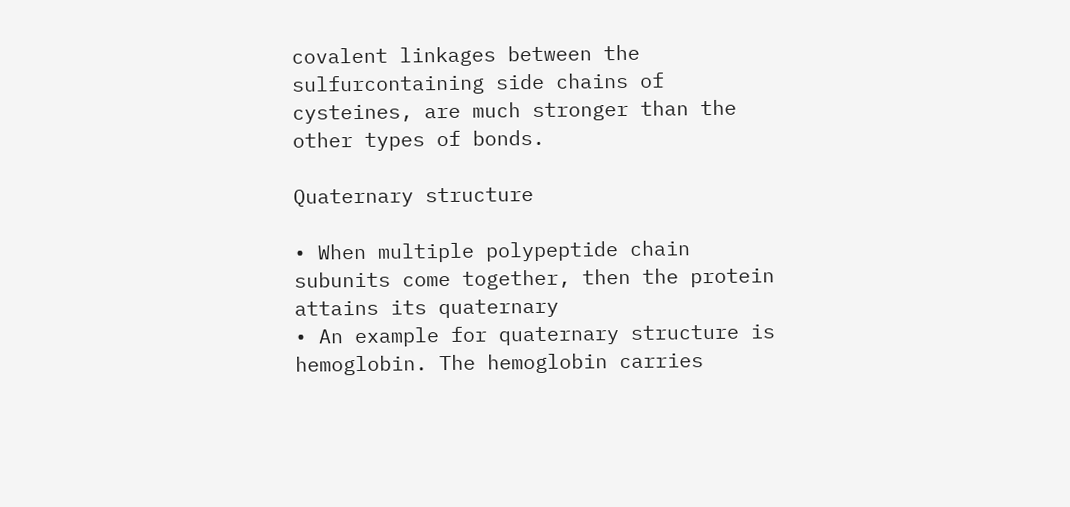covalent linkages between the sulfurcontaining side chains of cysteines, are much stronger than the other types of bonds.

Quaternary structure

• When multiple polypeptide chain subunits come together, then the protein attains its quaternary
• An example for quaternary structure is hemoglobin. The hemoglobin carries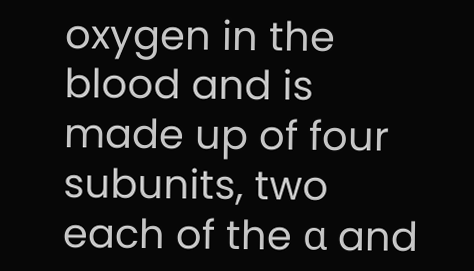oxygen in the blood and is made up of four subunits, two each of the α and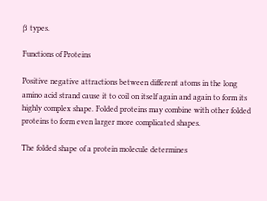β types.

Functions of Proteins

Positive negative attractions between different atoms in the long amino acid strand cause it to coil on itself again and again to form its highly complex shape. Folded proteins may combine with other folded proteins to form even larger more complicated shapes.

The folded shape of a protein molecule determines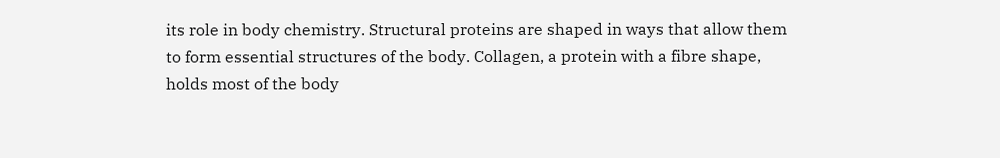its role in body chemistry. Structural proteins are shaped in ways that allow them to form essential structures of the body. Collagen, a protein with a fibre shape, holds most of the body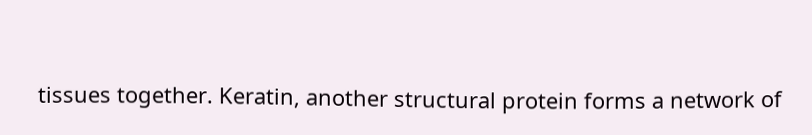tissues together. Keratin, another structural protein forms a network of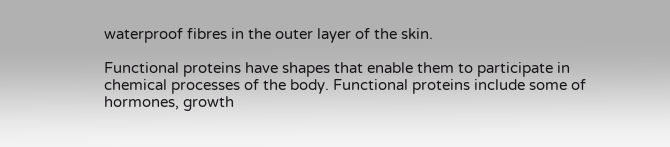waterproof fibres in the outer layer of the skin.

Functional proteins have shapes that enable them to participate in chemical processes of the body. Functional proteins include some of hormones, growth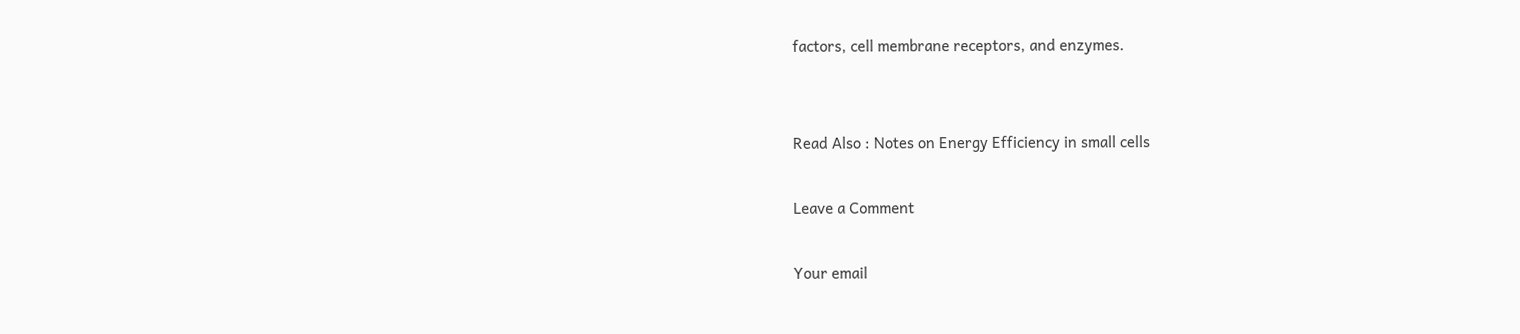factors, cell membrane receptors, and enzymes.


Read Also : Notes on Energy Efficiency in small cells

Leave a Comment

Your email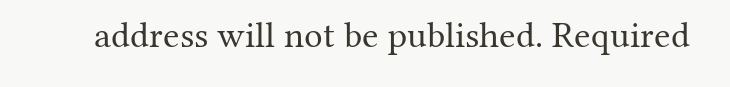address will not be published. Required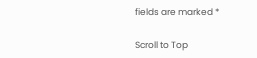fields are marked *

Scroll to Top